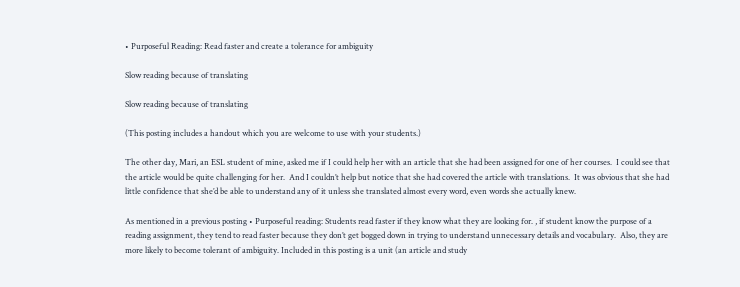• Purposeful Reading: Read faster and create a tolerance for ambiguity

Slow reading because of translating

Slow reading because of translating

(This posting includes a handout which you are welcome to use with your students.)

The other day, Mari, an ESL student of mine, asked me if I could help her with an article that she had been assigned for one of her courses.  I could see that the article would be quite challenging for her.  And I couldn’t help but notice that she had covered the article with translations.  It was obvious that she had little confidence that she’d be able to understand any of it unless she translated almost every word, even words she actually knew.

As mentioned in a previous posting • Purposeful reading: Students read faster if they know what they are looking for. , if student know the purpose of a reading assignment, they tend to read faster because they don’t get bogged down in trying to understand unnecessary details and vocabulary.  Also, they are more likely to become tolerant of ambiguity. Included in this posting is a unit (an article and study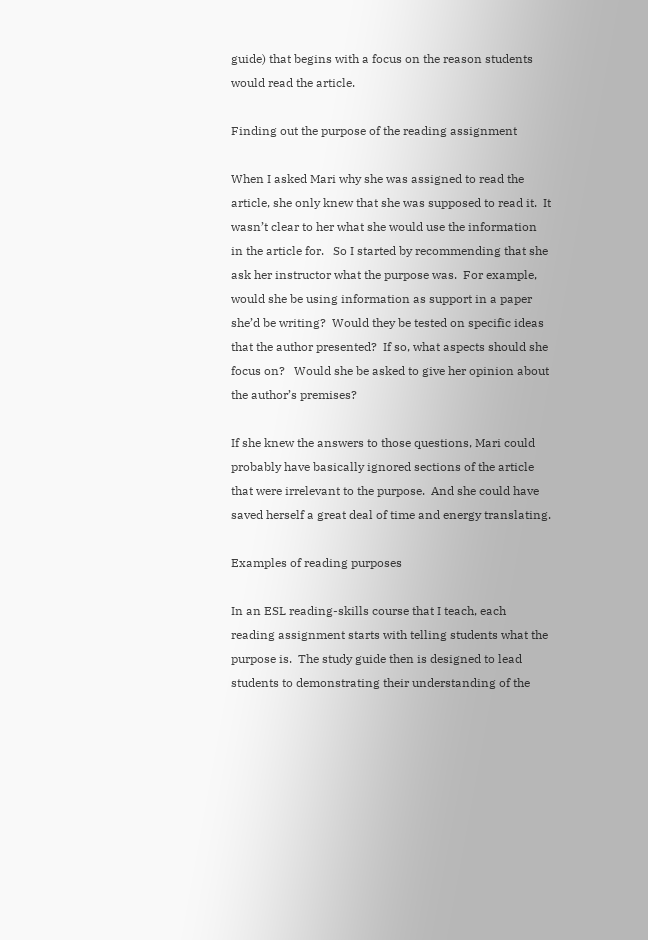guide) that begins with a focus on the reason students would read the article.

Finding out the purpose of the reading assignment

When I asked Mari why she was assigned to read the article, she only knew that she was supposed to read it.  It wasn’t clear to her what she would use the information in the article for.   So I started by recommending that she ask her instructor what the purpose was.  For example, would she be using information as support in a paper she’d be writing?  Would they be tested on specific ideas that the author presented?  If so, what aspects should she focus on?   Would she be asked to give her opinion about the author’s premises?

If she knew the answers to those questions, Mari could probably have basically ignored sections of the article that were irrelevant to the purpose.  And she could have saved herself a great deal of time and energy translating.

Examples of reading purposes

In an ESL reading-skills course that I teach, each reading assignment starts with telling students what the purpose is.  The study guide then is designed to lead students to demonstrating their understanding of the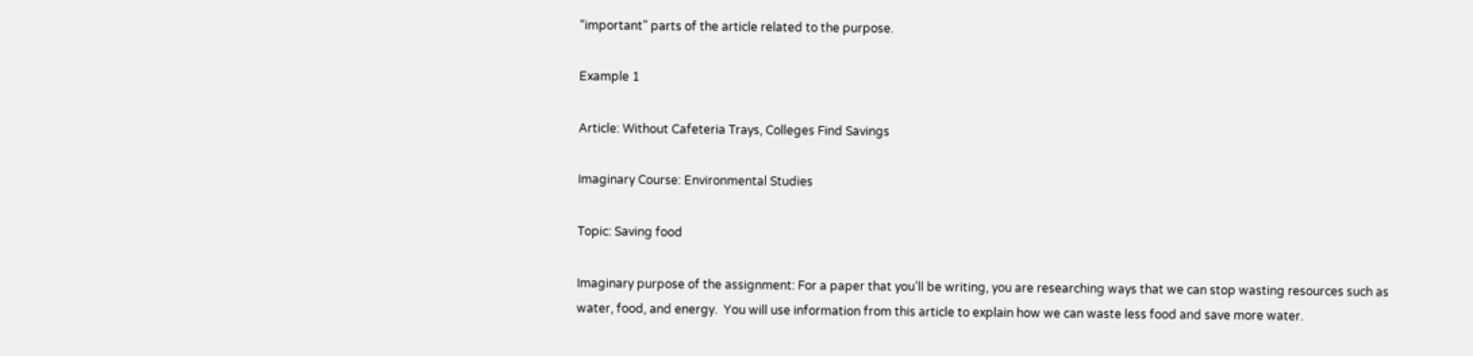“important” parts of the article related to the purpose.

Example 1

Article: Without Cafeteria Trays, Colleges Find Savings

Imaginary Course: Environmental Studies

Topic: Saving food

Imaginary purpose of the assignment: For a paper that you’ll be writing, you are researching ways that we can stop wasting resources such as water, food, and energy.  You will use information from this article to explain how we can waste less food and save more water.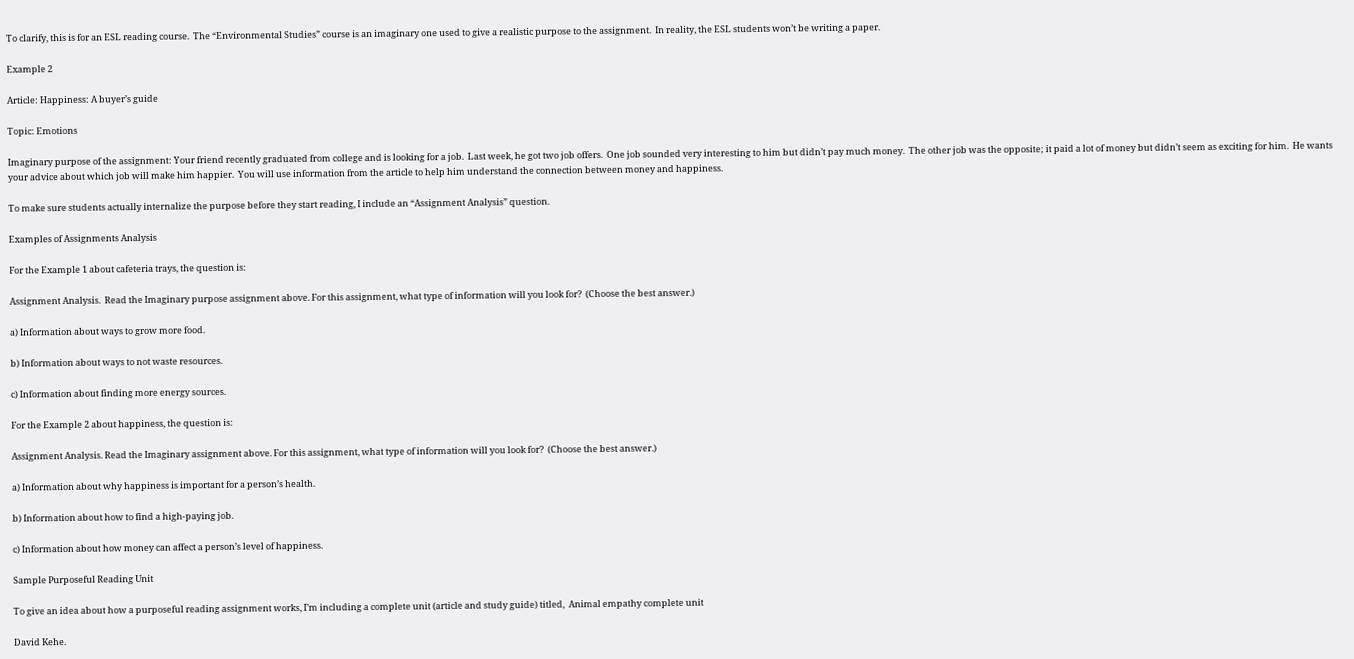To clarify, this is for an ESL reading course.  The “Environmental Studies” course is an imaginary one used to give a realistic purpose to the assignment.  In reality, the ESL students won’t be writing a paper.

Example 2

Article: Happiness: A buyer’s guide

Topic: Emotions

Imaginary purpose of the assignment: Your friend recently graduated from college and is looking for a job.  Last week, he got two job offers.  One job sounded very interesting to him but didn’t pay much money.  The other job was the opposite; it paid a lot of money but didn’t seem as exciting for him.  He wants your advice about which job will make him happier.  You will use information from the article to help him understand the connection between money and happiness.

To make sure students actually internalize the purpose before they start reading, I include an “Assignment Analysis” question.

Examples of Assignments Analysis

For the Example 1 about cafeteria trays, the question is:

Assignment Analysis.  Read the Imaginary purpose assignment above. For this assignment, what type of information will you look for?  (Choose the best answer.)

a) Information about ways to grow more food.

b) Information about ways to not waste resources.

c) Information about finding more energy sources.

For the Example 2 about happiness, the question is:

Assignment Analysis. Read the Imaginary assignment above. For this assignment, what type of information will you look for?  (Choose the best answer.)

a) Information about why happiness is important for a person’s health.

b) Information about how to find a high-paying job.

c) Information about how money can affect a person’s level of happiness.

Sample Purposeful Reading Unit

To give an idea about how a purposeful reading assignment works, I’m including a complete unit (article and study guide) titled,  Animal empathy complete unit

David Kehe.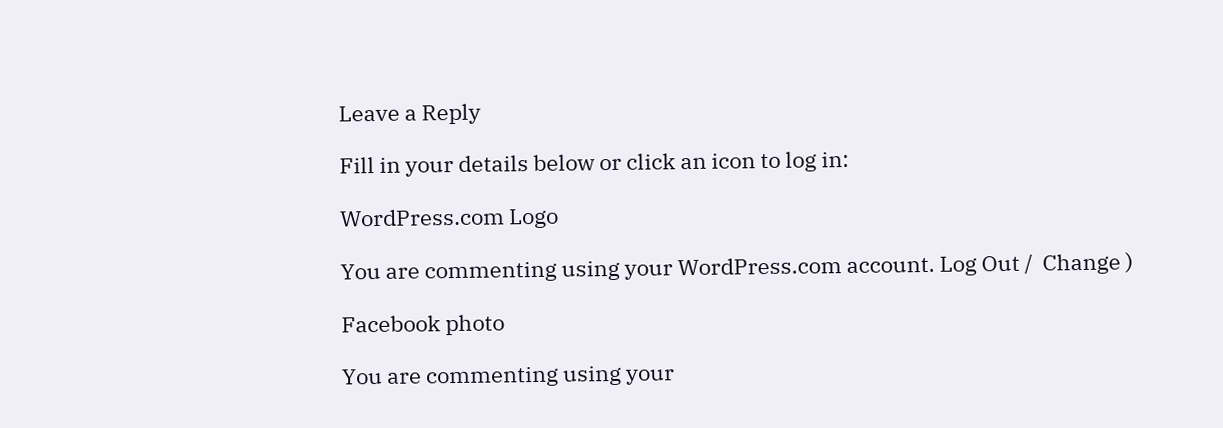Leave a Reply

Fill in your details below or click an icon to log in:

WordPress.com Logo

You are commenting using your WordPress.com account. Log Out /  Change )

Facebook photo

You are commenting using your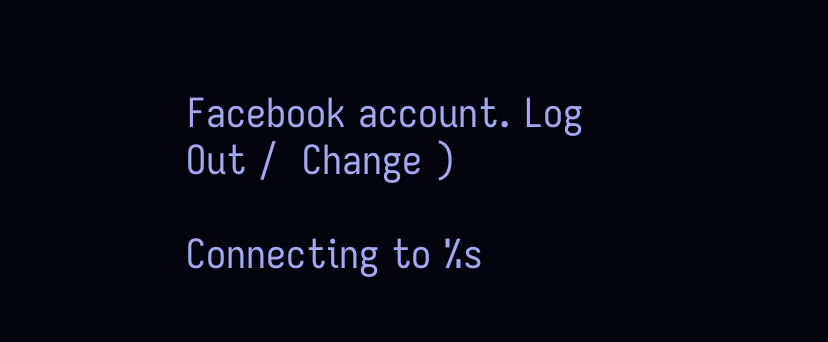Facebook account. Log Out /  Change )

Connecting to %s